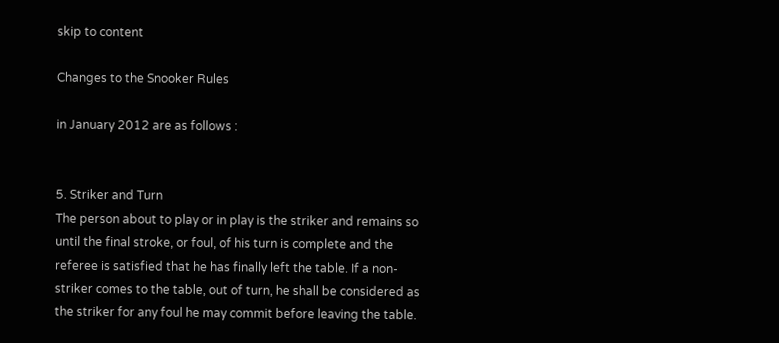skip to content

Changes to the Snooker Rules

in January 2012 are as follows :


5. Striker and Turn
The person about to play or in play is the striker and remains so until the final stroke, or foul, of his turn is complete and the referee is satisfied that he has finally left the table. If a non-striker comes to the table, out of turn, he shall be considered as the striker for any foul he may commit before leaving the table.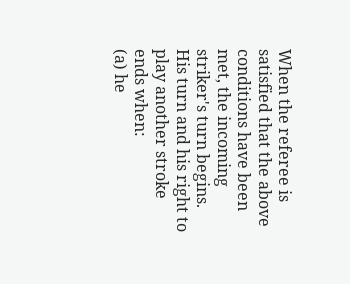When the referee is satisfied that the above conditions have been met, the incoming striker's turn begins. His turn and his right to play another stroke ends when:
(a) he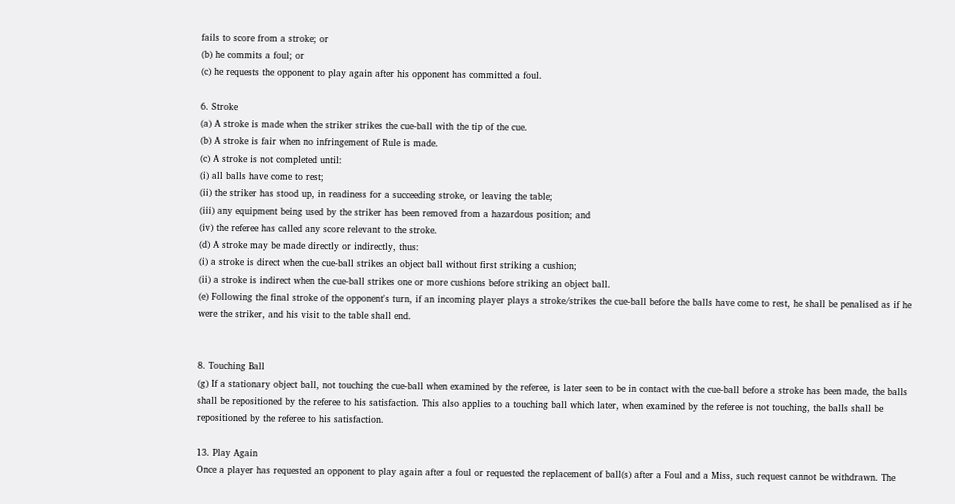fails to score from a stroke; or
(b) he commits a foul; or
(c) he requests the opponent to play again after his opponent has committed a foul.

6. Stroke
(a) A stroke is made when the striker strikes the cue-ball with the tip of the cue.
(b) A stroke is fair when no infringement of Rule is made.
(c) A stroke is not completed until:
(i) all balls have come to rest;
(ii) the striker has stood up, in readiness for a succeeding stroke, or leaving the table;
(iii) any equipment being used by the striker has been removed from a hazardous position; and
(iv) the referee has called any score relevant to the stroke.
(d) A stroke may be made directly or indirectly, thus:
(i) a stroke is direct when the cue-ball strikes an object ball without first striking a cushion;
(ii) a stroke is indirect when the cue-ball strikes one or more cushions before striking an object ball.
(e) Following the final stroke of the opponent's turn, if an incoming player plays a stroke/strikes the cue-ball before the balls have come to rest, he shall be penalised as if he were the striker, and his visit to the table shall end.


8. Touching Ball
(g) If a stationary object ball, not touching the cue-ball when examined by the referee, is later seen to be in contact with the cue-ball before a stroke has been made, the balls shall be repositioned by the referee to his satisfaction. This also applies to a touching ball which later, when examined by the referee is not touching, the balls shall be repositioned by the referee to his satisfaction.

13. Play Again
Once a player has requested an opponent to play again after a foul or requested the replacement of ball(s) after a Foul and a Miss, such request cannot be withdrawn. The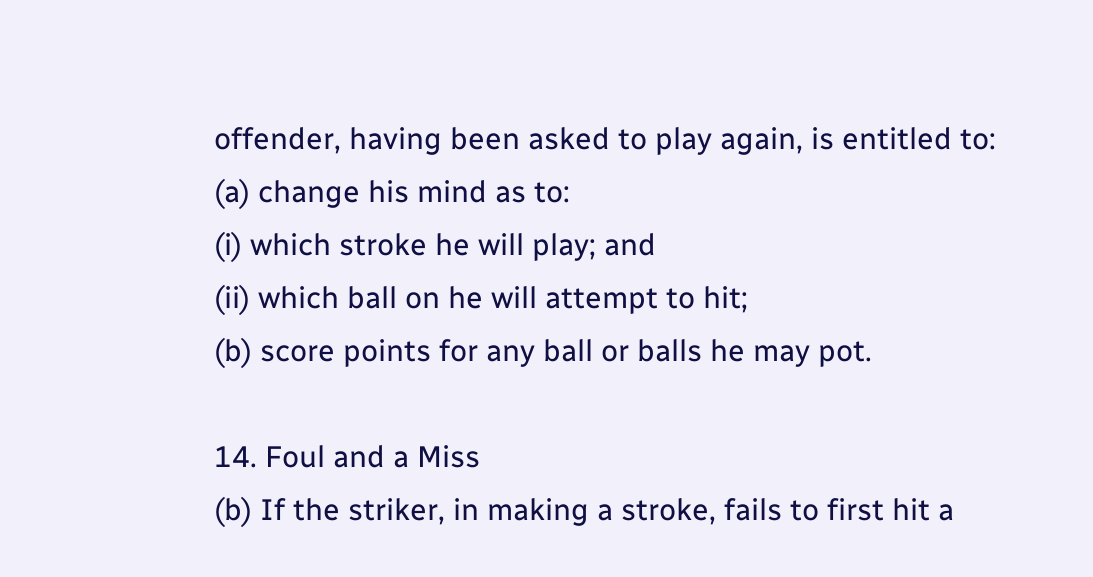offender, having been asked to play again, is entitled to:
(a) change his mind as to:
(i) which stroke he will play; and
(ii) which ball on he will attempt to hit;
(b) score points for any ball or balls he may pot.

14. Foul and a Miss
(b) If the striker, in making a stroke, fails to first hit a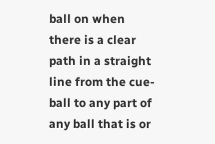ball on when there is a clear path in a straight line from the cue-ball to any part of any ball that is or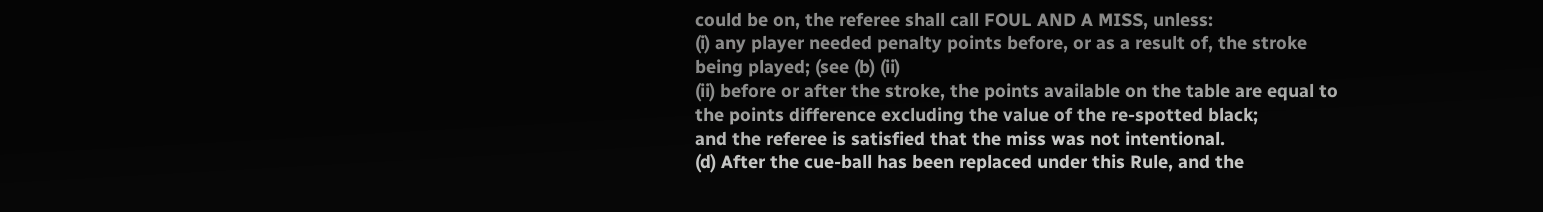could be on, the referee shall call FOUL AND A MISS, unless:
(i) any player needed penalty points before, or as a result of, the stroke being played; (see (b) (ii)
(ii) before or after the stroke, the points available on the table are equal to the points difference excluding the value of the re-spotted black;
and the referee is satisfied that the miss was not intentional.
(d) After the cue-ball has been replaced under this Rule, and the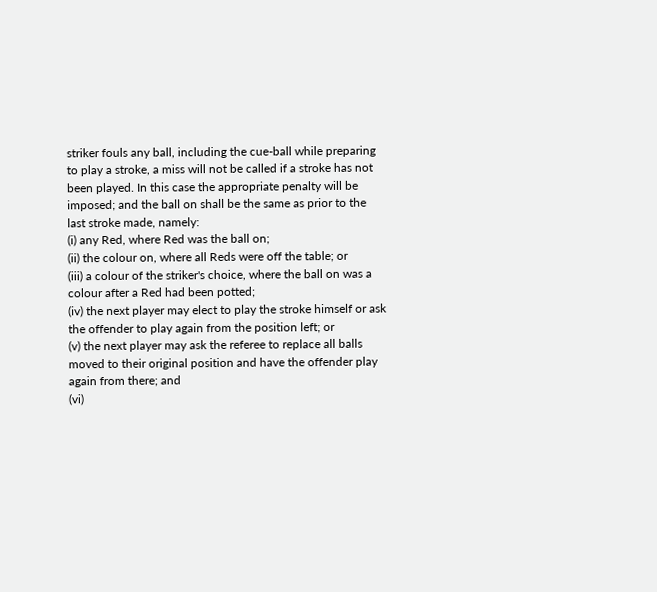striker fouls any ball, including the cue-ball while preparing to play a stroke, a miss will not be called if a stroke has not been played. In this case the appropriate penalty will be imposed; and the ball on shall be the same as prior to the last stroke made, namely:
(i) any Red, where Red was the ball on;
(ii) the colour on, where all Reds were off the table; or
(iii) a colour of the striker's choice, where the ball on was a colour after a Red had been potted;
(iv) the next player may elect to play the stroke himself or ask the offender to play again from the position left; or
(v) the next player may ask the referee to replace all balls moved to their original position and have the offender play again from there; and
(vi)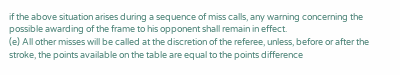if the above situation arises during a sequence of miss calls, any warning concerning the possible awarding of the frame to his opponent shall remain in effect.
(e) All other misses will be called at the discretion of the referee, unless, before or after the stroke, the points available on the table are equal to the points difference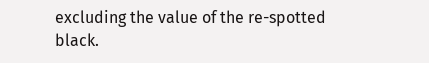excluding the value of the re-spotted black.